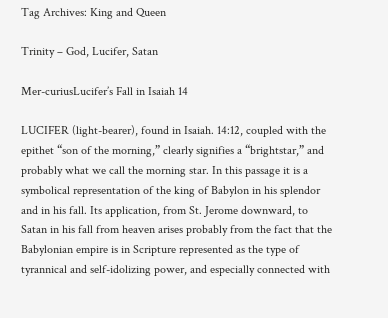Tag Archives: King and Queen

Trinity – God, Lucifer, Satan

Mer-curiusLucifer’s Fall in Isaiah 14

LUCIFER (light-bearer), found in Isaiah. 14:12, coupled with the epithet “son of the morning,” clearly signifies a “brightstar,” and probably what we call the morning star. In this passage it is a symbolical representation of the king of Babylon in his splendor and in his fall. Its application, from St. Jerome downward, to Satan in his fall from heaven arises probably from the fact that the Babylonian empire is in Scripture represented as the type of tyrannical and self-idolizing power, and especially connected with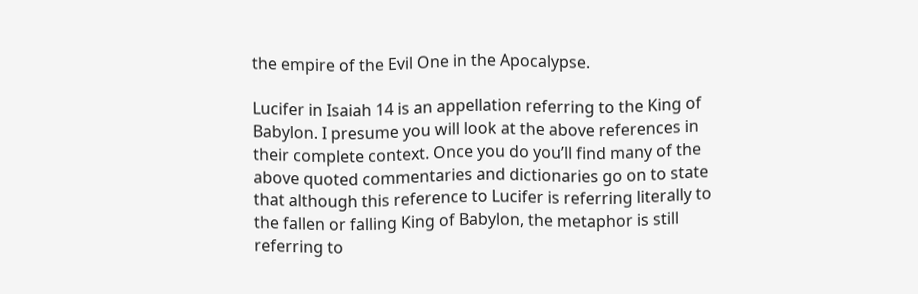the empire of the Evil One in the Apocalypse.

Lucifer in Isaiah 14 is an appellation referring to the King of Babylon. I presume you will look at the above references in their complete context. Once you do you’ll find many of the above quoted commentaries and dictionaries go on to state that although this reference to Lucifer is referring literally to the fallen or falling King of Babylon, the metaphor is still referring to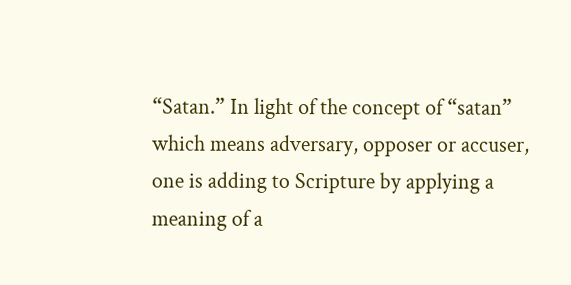“Satan.” In light of the concept of “satan” which means adversary, opposer or accuser, one is adding to Scripture by applying a meaning of a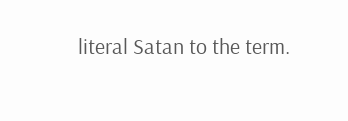literal Satan to the term.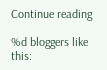Continue reading

%d bloggers like this: